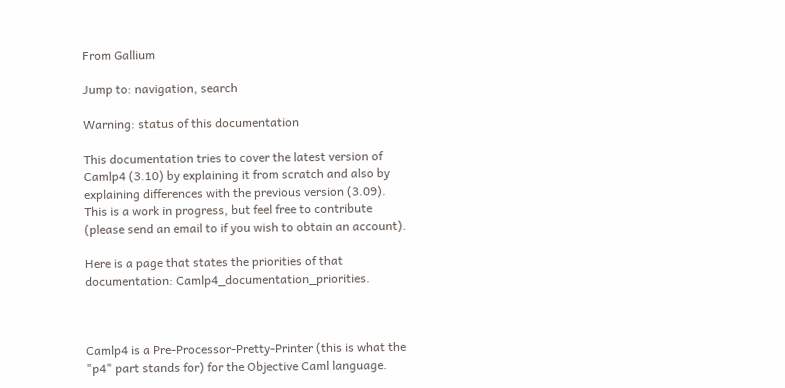From Gallium

Jump to: navigation, search

Warning: status of this documentation

This documentation tries to cover the latest version of Camlp4 (3.10) by explaining it from scratch and also by explaining differences with the previous version (3.09). This is a work in progress, but feel free to contribute (please send an email to if you wish to obtain an account).

Here is a page that states the priorities of that documentation: Camlp4_documentation_priorities.



Camlp4 is a Pre-Processor-Pretty-Printer (this is what the "p4" part stands for) for the Objective Caml language.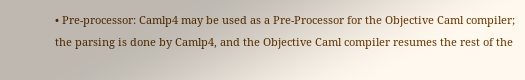• Pre-processor: Camlp4 may be used as a Pre-Processor for the Objective Caml compiler; the parsing is done by Camlp4, and the Objective Caml compiler resumes the rest of the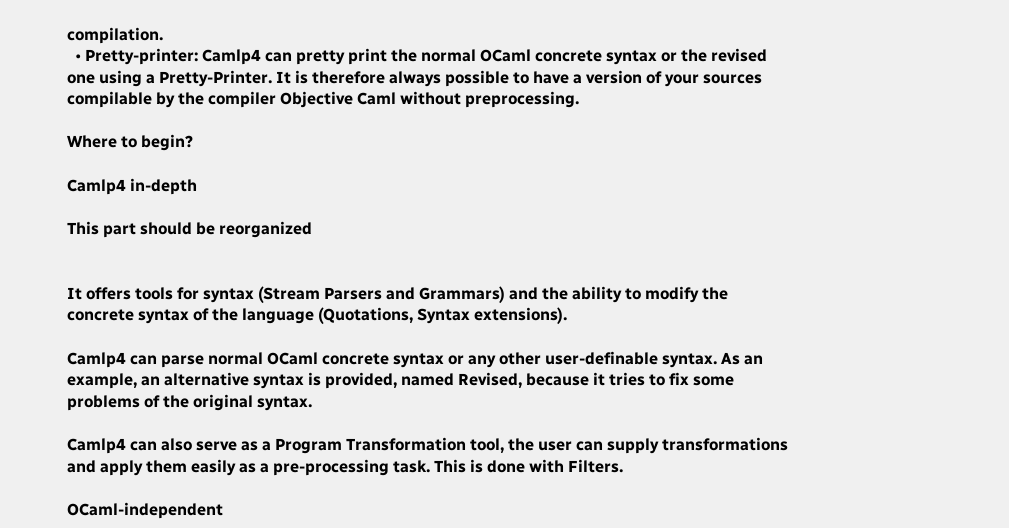compilation.
  • Pretty-printer: Camlp4 can pretty print the normal OCaml concrete syntax or the revised one using a Pretty-Printer. It is therefore always possible to have a version of your sources compilable by the compiler Objective Caml without preprocessing.

Where to begin?

Camlp4 in-depth

This part should be reorganized


It offers tools for syntax (Stream Parsers and Grammars) and the ability to modify the concrete syntax of the language (Quotations, Syntax extensions).

Camlp4 can parse normal OCaml concrete syntax or any other user-definable syntax. As an example, an alternative syntax is provided, named Revised, because it tries to fix some problems of the original syntax.

Camlp4 can also serve as a Program Transformation tool, the user can supply transformations and apply them easily as a pre-processing task. This is done with Filters.

OCaml-independent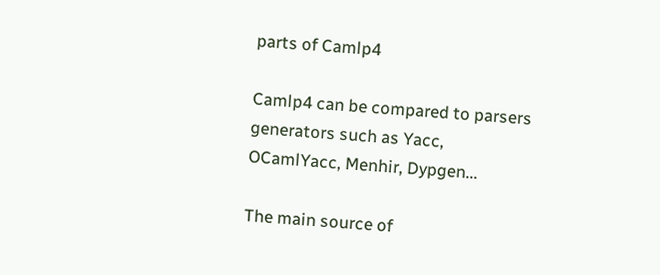parts of Camlp4

Camlp4 can be compared to parsers generators such as Yacc, OCamlYacc, Menhir, Dypgen...

The main source of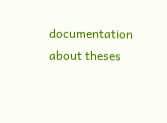documentation about theses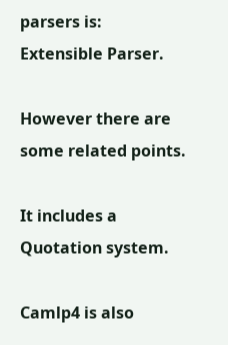parsers is: Extensible Parser.

However there are some related points.

It includes a Quotation system.

Camlp4 is also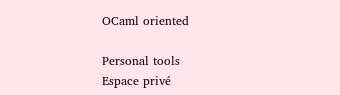OCaml oriented

Personal tools
Espace privé